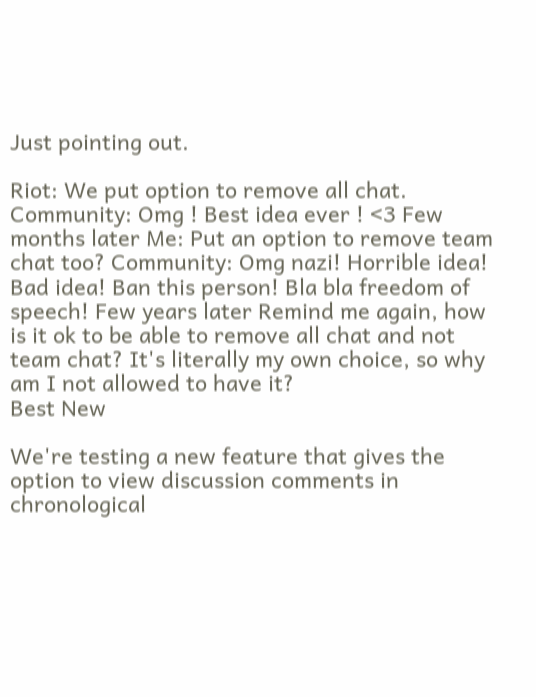Just pointing out.

Riot: We put option to remove all chat. Community: Omg ! Best idea ever ! <3 Few months later Me: Put an option to remove team chat too? Community: Omg nazi! Horrible idea! Bad idea! Ban this person! Bla bla freedom of speech! Few years later Remind me again, how is it ok to be able to remove all chat and not team chat? It's literally my own choice, so why am I not allowed to have it?
Best New

We're testing a new feature that gives the option to view discussion comments in chronological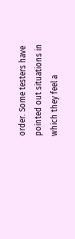order. Some testers have pointed out situations in which they feel a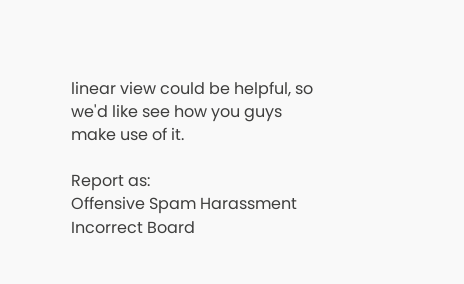linear view could be helpful, so we'd like see how you guys make use of it.

Report as:
Offensive Spam Harassment Incorrect Board